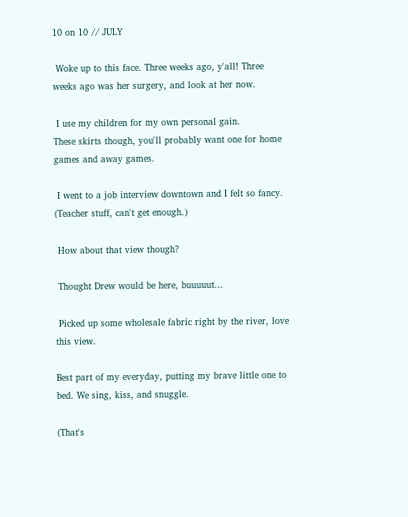10 on 10 // JULY

 Woke up to this face. Three weeks ago, y'all! Three weeks ago was her surgery, and look at her now.

 I use my children for my own personal gain.
These skirts though, you'll probably want one for home games and away games.

 I went to a job interview downtown and I felt so fancy. (Teacher stuff, can't get enough.)

 How about that view though?

 Thought Drew would be here, buuuuut...

 Picked up some wholesale fabric right by the river, love this view.

Best part of my everyday, putting my brave little one to bed. We sing, kiss, and snuggle.

(That's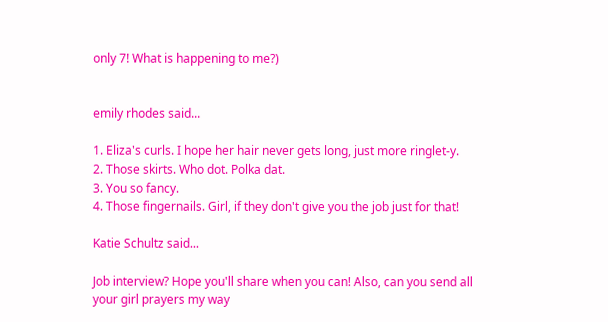only 7! What is happening to me?)


emily rhodes said...

1. Eliza's curls. I hope her hair never gets long, just more ringlet-y.
2. Those skirts. Who dot. Polka dat.
3. You so fancy.
4. Those fingernails. Girl, if they don't give you the job just for that!

Katie Schultz said...

Job interview? Hope you'll share when you can! Also, can you send all your girl prayers my way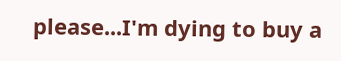please...I'm dying to buy a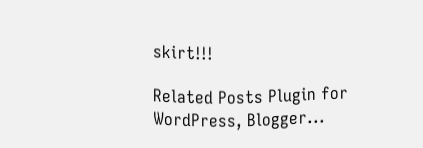skirt!!!

Related Posts Plugin for WordPress, Blogger...